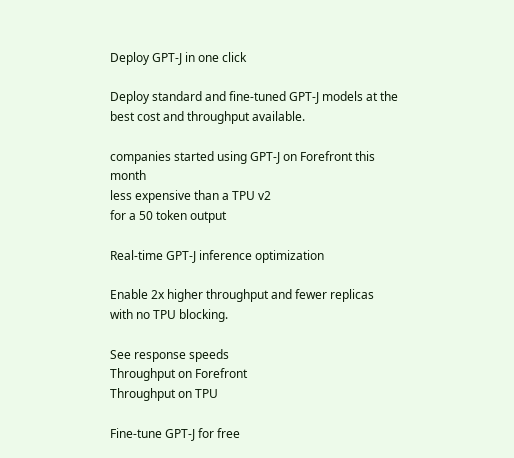Deploy GPT-J in one click

Deploy standard and fine-tuned GPT-J models at the best cost and throughput available.

companies started using GPT-J on Forefront this month
less expensive than a TPU v2
for a 50 token output

Real-time GPT-J inference optimization

Enable 2x higher throughput and fewer replicas with no TPU blocking.

See response speeds
Throughput on Forefront
Throughput on TPU

Fine-tune GPT-J for free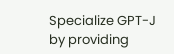Specialize GPT-J by providing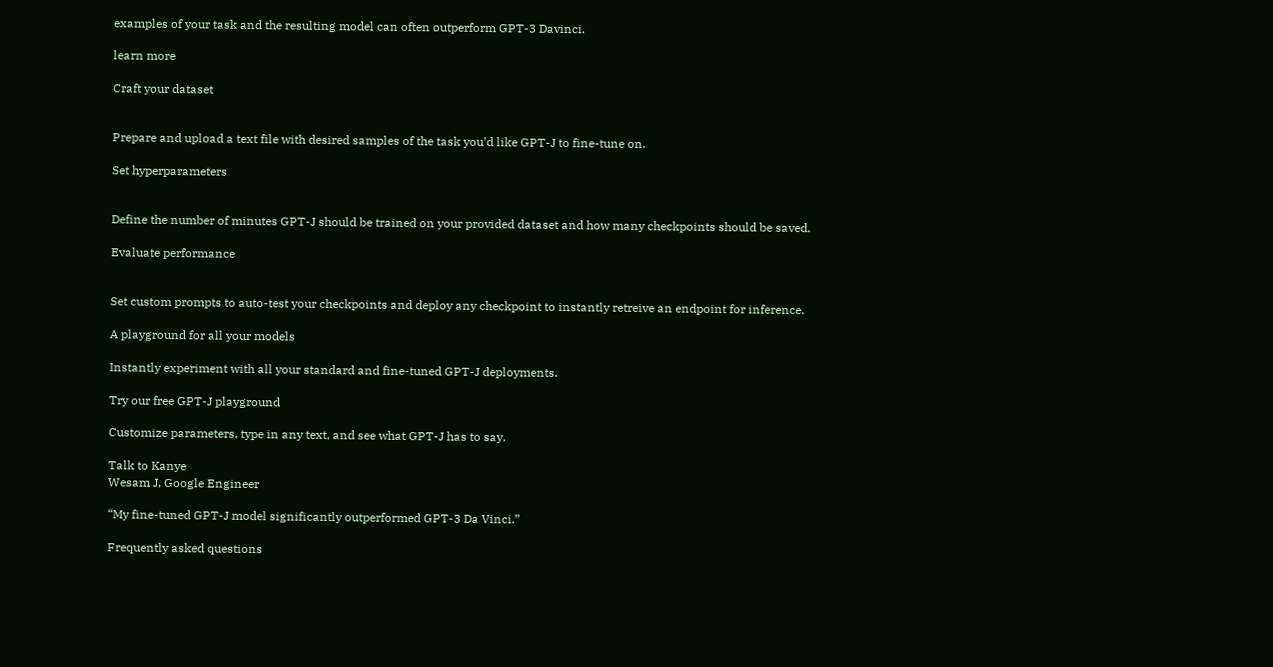examples of your task and the resulting model can often outperform GPT-3 Davinci.

learn more

Craft your dataset


Prepare and upload a text file with desired samples of the task you’d like GPT-J to fine-tune on.

Set hyperparameters


Define the number of minutes GPT-J should be trained on your provided dataset and how many checkpoints should be saved.

Evaluate performance


Set custom prompts to auto-test your checkpoints and deploy any checkpoint to instantly retreive an endpoint for inference.

A playground for all your models

Instantly experiment with all your standard and fine-tuned GPT-J deployments.

Try our free GPT-J playground

Customize parameters, type in any text, and see what GPT-J has to say.

Talk to Kanye
Wesam J, Google Engineer

“My fine-tuned GPT-J model significantly outperformed GPT-3 Da Vinci.”

Frequently asked questions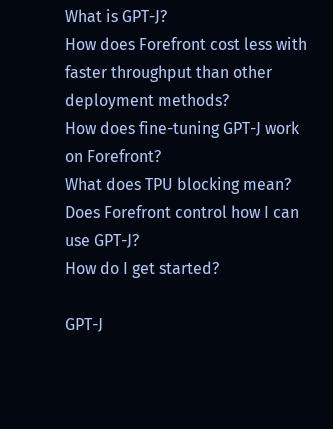What is GPT-J?
How does Forefront cost less with faster throughput than other deployment methods?
How does fine-tuning GPT-J work on Forefront?
What does TPU blocking mean?
Does Forefront control how I can use GPT-J?
How do I get started?

GPT-J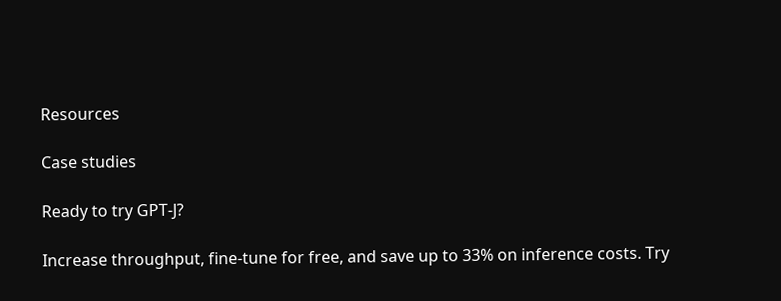Resources

Case studies

Ready to try GPT-J?

Increase throughput, fine-tune for free, and save up to 33% on inference costs. Try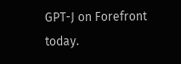GPT-J on Forefront today.